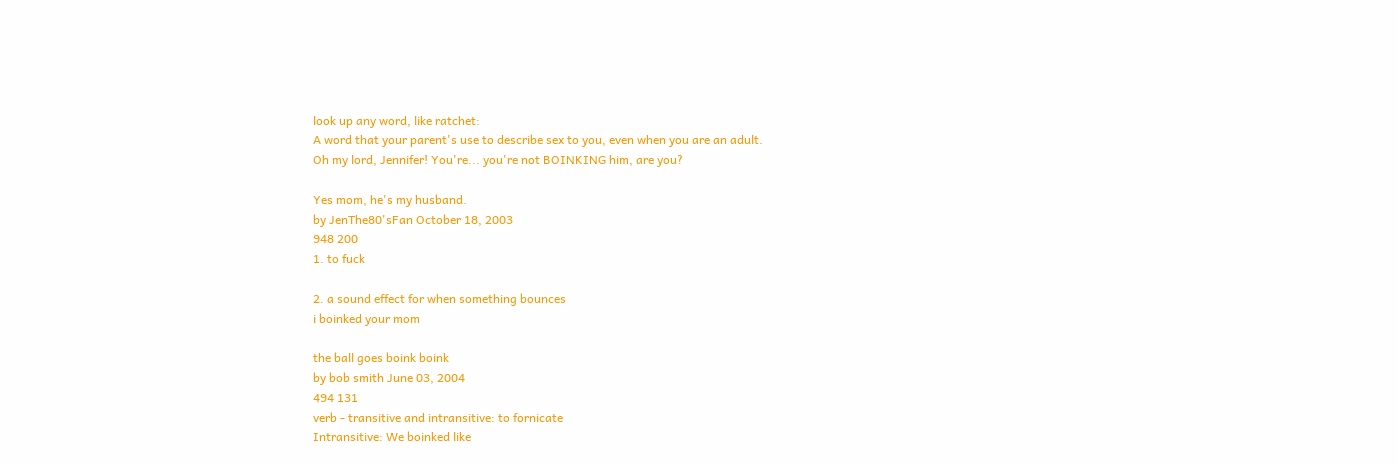look up any word, like ratchet:
A word that your parent's use to describe sex to you, even when you are an adult.
Oh my lord, Jennifer! You're... you're not BOINKING him, are you?

Yes mom, he's my husband.
by JenThe80'sFan October 18, 2003
948 200
1. to fuck

2. a sound effect for when something bounces
i boinked your mom

the ball goes boink boink
by bob smith June 03, 2004
494 131
verb - transitive and intransitive: to fornicate
Intransitive: We boinked like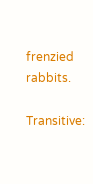frenzied rabbits.

Transitive: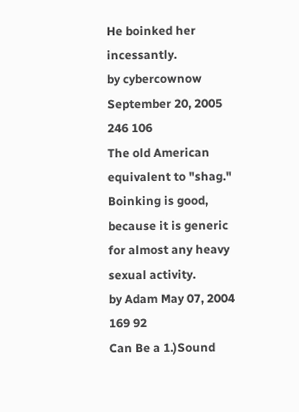He boinked her incessantly.
by cybercownow September 20, 2005
246 106
The old American equivalent to "shag."
Boinking is good, because it is generic for almost any heavy sexual activity.
by Adam May 07, 2004
169 92
Can Be a 1.)Sound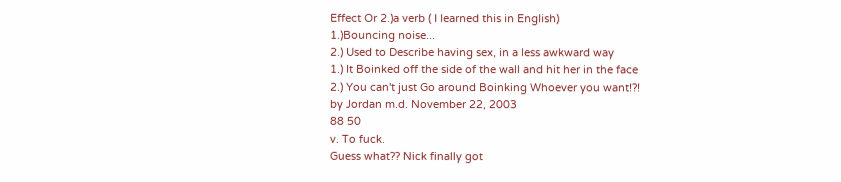Effect Or 2.)a verb ( I learned this in English)
1.)Bouncing noise...
2.) Used to Describe having sex, in a less awkward way
1.) It Boinked off the side of the wall and hit her in the face
2.) You can't just Go around Boinking Whoever you want!?!
by Jordan m.d. November 22, 2003
88 50
v. To fuck.
Guess what?? Nick finally got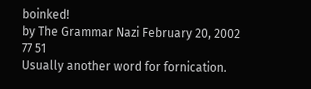boinked!
by The Grammar Nazi February 20, 2002
77 51
Usually another word for fornication.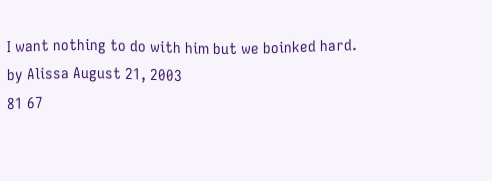I want nothing to do with him but we boinked hard.
by Alissa August 21, 2003
81 67